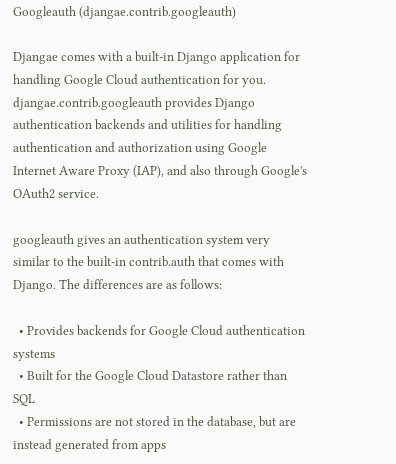Googleauth (djangae.contrib.googleauth)

Djangae comes with a built-in Django application for handling Google Cloud authentication for you. djangae.contrib.googleauth provides Django authentication backends and utilities for handling authentication and authorization using Google Internet Aware Proxy (IAP), and also through Google's OAuth2 service.

googleauth gives an authentication system very similar to the built-in contrib.auth that comes with Django. The differences are as follows:

  • Provides backends for Google Cloud authentication systems
  • Built for the Google Cloud Datastore rather than SQL
  • Permissions are not stored in the database, but are instead generated from apps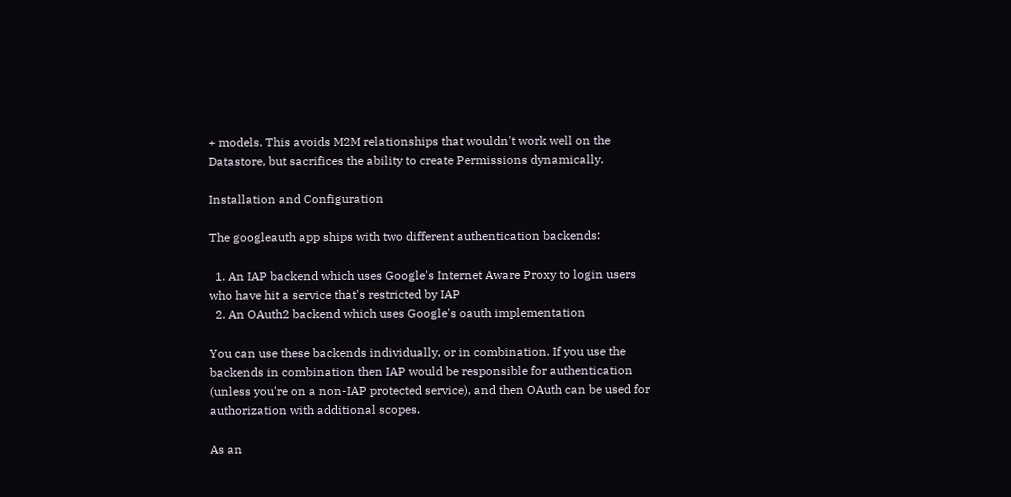+ models. This avoids M2M relationships that wouldn't work well on the Datastore, but sacrifices the ability to create Permissions dynamically.

Installation and Configuration

The googleauth app ships with two different authentication backends:

  1. An IAP backend which uses Google's Internet Aware Proxy to login users who have hit a service that's restricted by IAP
  2. An OAuth2 backend which uses Google's oauth implementation

You can use these backends individually, or in combination. If you use the backends in combination then IAP would be responsible for authentication (unless you're on a non-IAP protected service), and then OAuth can be used for authorization with additional scopes.

As an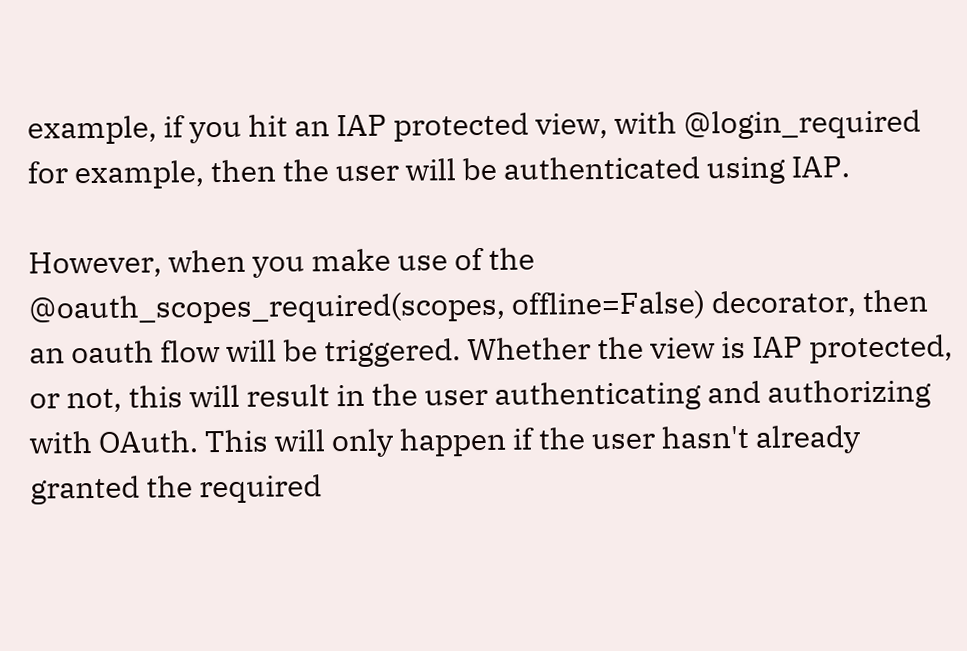example, if you hit an IAP protected view, with @login_required for example, then the user will be authenticated using IAP.

However, when you make use of the @oauth_scopes_required(scopes, offline=False) decorator, then an oauth flow will be triggered. Whether the view is IAP protected, or not, this will result in the user authenticating and authorizing with OAuth. This will only happen if the user hasn't already granted the required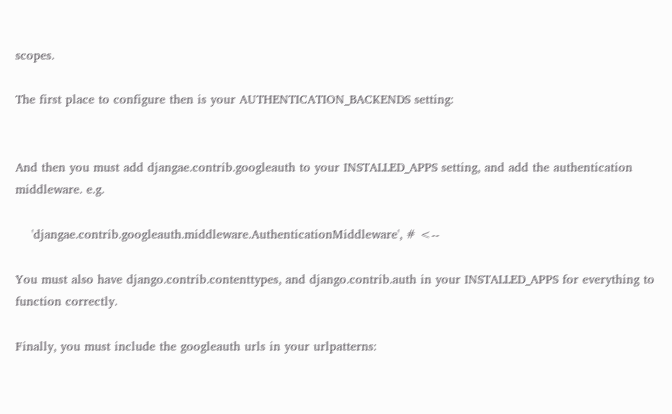scopes.

The first place to configure then is your AUTHENTICATION_BACKENDS setting:


And then you must add djangae.contrib.googleauth to your INSTALLED_APPS setting, and add the authentication middleware. e.g.

    'djangae.contrib.googleauth.middleware.AuthenticationMiddleware', # <--

You must also have django.contrib.contenttypes, and django.contrib.auth in your INSTALLED_APPS for everything to function correctly.

Finally, you must include the googleauth urls in your urlpatterns: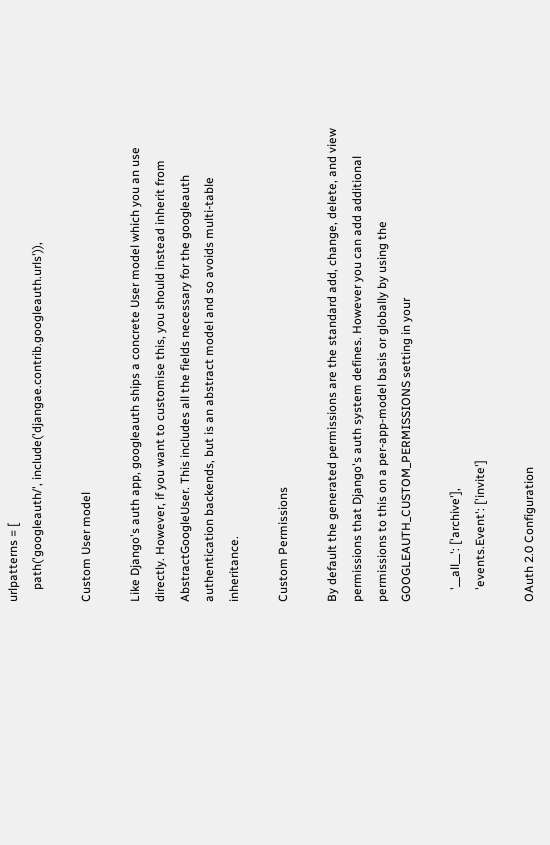urlpatterns = [
    path('googleauth/', include('djangae.contrib.googleauth.urls')),

Custom User model

Like Django's auth app, googleauth ships a concrete User model which you an use directly. However, if you want to customise this, you should instead inherit from AbstractGoogleUser. This includes all the fields necessary for the googleauth authentication backends, but is an abstract model and so avoids multi-table inheritance.

Custom Permissions

By default the generated permissions are the standard add, change, delete, and view permissions that Django's auth system defines. However you can add additional permissions to this on a per-app-model basis or globally by using the GOOGLEAUTH_CUSTOM_PERMISSIONS setting in your

    '__all__': ['archive'],
    'events.Event': ['invite']

OAuth 2.0 Configuration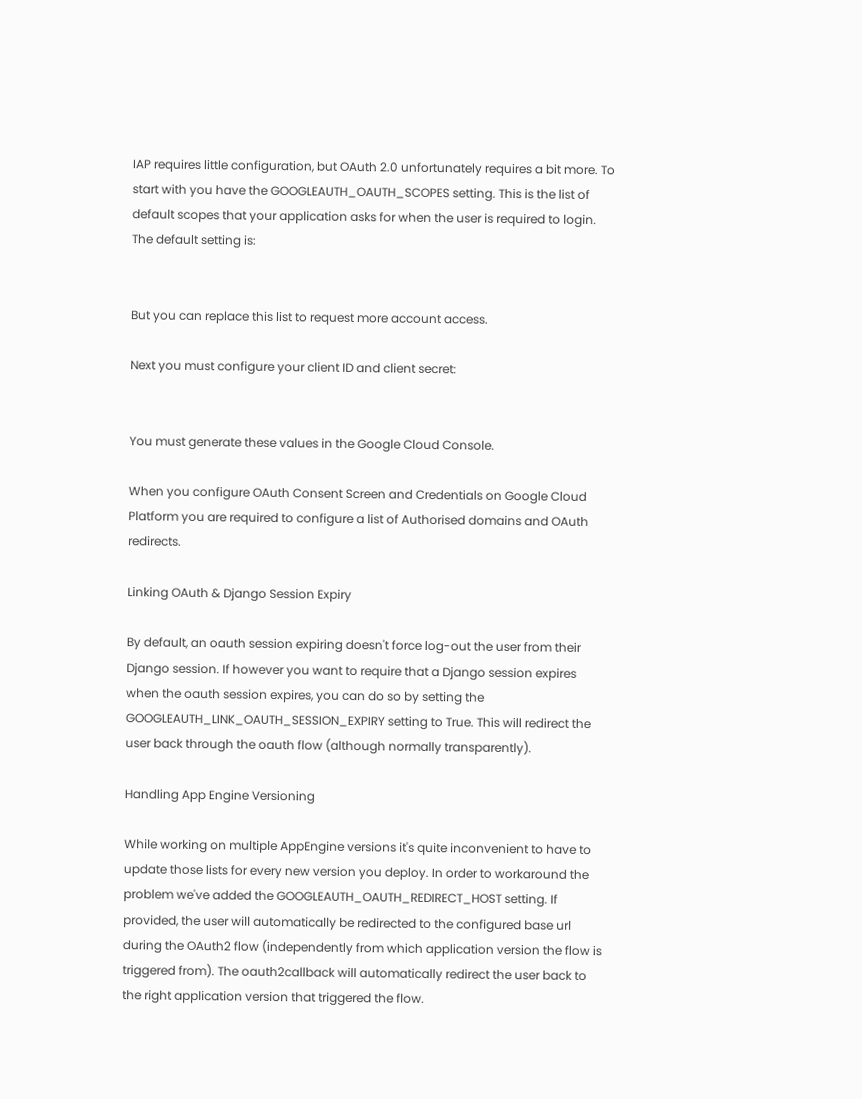IAP requires little configuration, but OAuth 2.0 unfortunately requires a bit more. To start with you have the GOOGLEAUTH_OAUTH_SCOPES setting. This is the list of default scopes that your application asks for when the user is required to login. The default setting is:


But you can replace this list to request more account access.

Next you must configure your client ID and client secret:


You must generate these values in the Google Cloud Console.

When you configure OAuth Consent Screen and Credentials on Google Cloud Platform you are required to configure a list of Authorised domains and OAuth redirects.

Linking OAuth & Django Session Expiry

By default, an oauth session expiring doesn't force log-out the user from their Django session. If however you want to require that a Django session expires when the oauth session expires, you can do so by setting the GOOGLEAUTH_LINK_OAUTH_SESSION_EXPIRY setting to True. This will redirect the user back through the oauth flow (although normally transparently).

Handling App Engine Versioning

While working on multiple AppEngine versions it's quite inconvenient to have to update those lists for every new version you deploy. In order to workaround the problem we've added the GOOGLEAUTH_OAUTH_REDIRECT_HOST setting. If provided, the user will automatically be redirected to the configured base url during the OAuth2 flow (independently from which application version the flow is triggered from). The oauth2callback will automatically redirect the user back to the right application version that triggered the flow.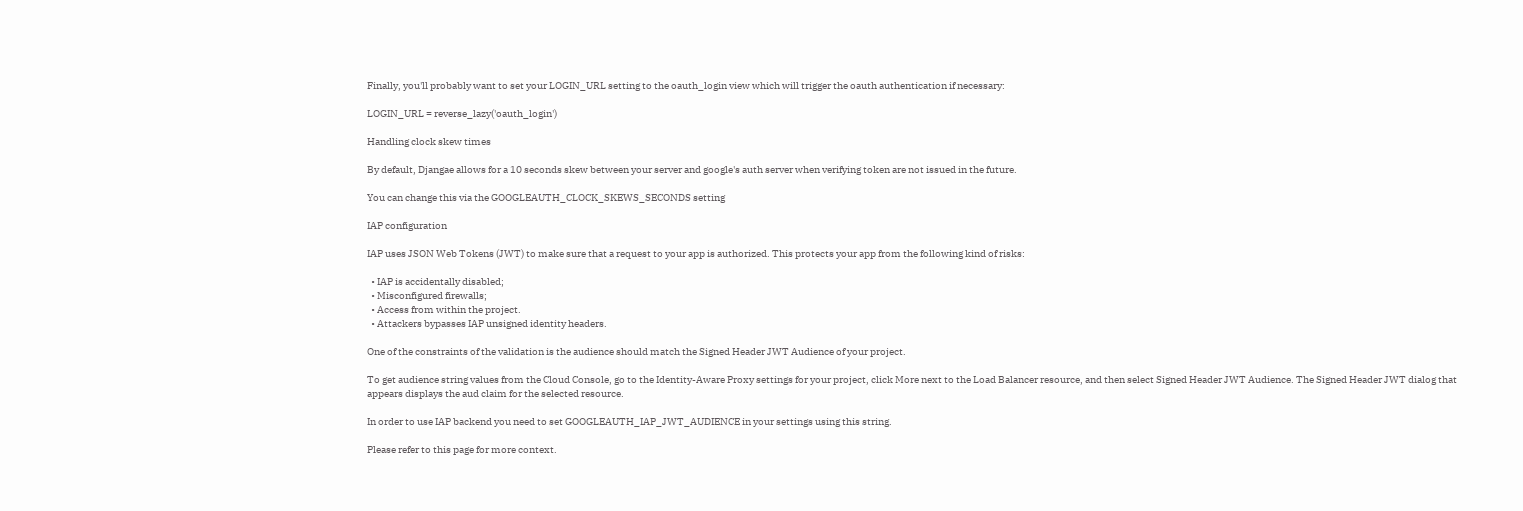Finally, you'll probably want to set your LOGIN_URL setting to the oauth_login view which will trigger the oauth authentication if necessary:

LOGIN_URL = reverse_lazy('oauth_login')

Handling clock skew times

By default, Djangae allows for a 10 seconds skew between your server and google's auth server when verifying token are not issued in the future.

You can change this via the GOOGLEAUTH_CLOCK_SKEWS_SECONDS setting

IAP configuration

IAP uses JSON Web Tokens (JWT) to make sure that a request to your app is authorized. This protects your app from the following kind of risks:

  • IAP is accidentally disabled;
  • Misconfigured firewalls;
  • Access from within the project.
  • Attackers bypasses IAP unsigned identity headers.

One of the constraints of the validation is the audience should match the Signed Header JWT Audience of your project.

To get audience string values from the Cloud Console, go to the Identity-Aware Proxy settings for your project, click More next to the Load Balancer resource, and then select Signed Header JWT Audience. The Signed Header JWT dialog that appears displays the aud claim for the selected resource.

In order to use IAP backend you need to set GOOGLEAUTH_IAP_JWT_AUDIENCE in your settings using this string.

Please refer to this page for more context.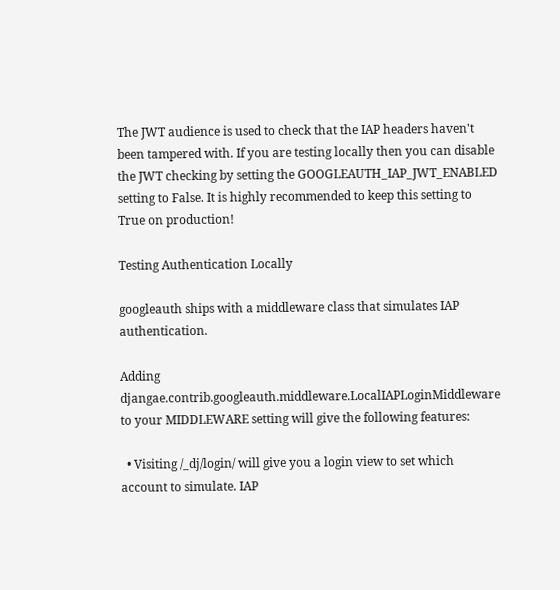The JWT audience is used to check that the IAP headers haven't been tampered with. If you are testing locally then you can disable the JWT checking by setting the GOOGLEAUTH_IAP_JWT_ENABLED setting to False. It is highly recommended to keep this setting to True on production!

Testing Authentication Locally

googleauth ships with a middleware class that simulates IAP authentication.

Adding djangae.contrib.googleauth.middleware.LocalIAPLoginMiddleware to your MIDDLEWARE setting will give the following features:

  • Visiting /_dj/login/ will give you a login view to set which account to simulate. IAP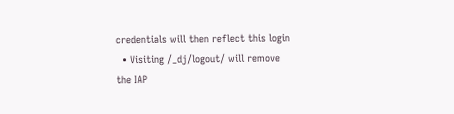credentials will then reflect this login
  • Visiting /_dj/logout/ will remove the IAP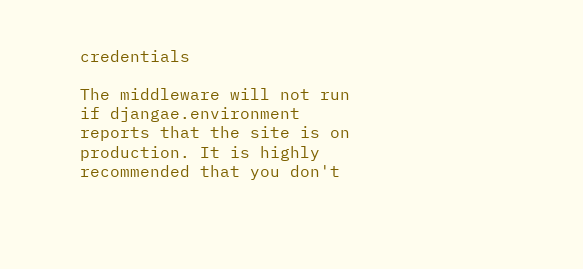credentials

The middleware will not run if djangae.environment reports that the site is on production. It is highly recommended that you don't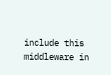include this middleware in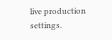live production settings.